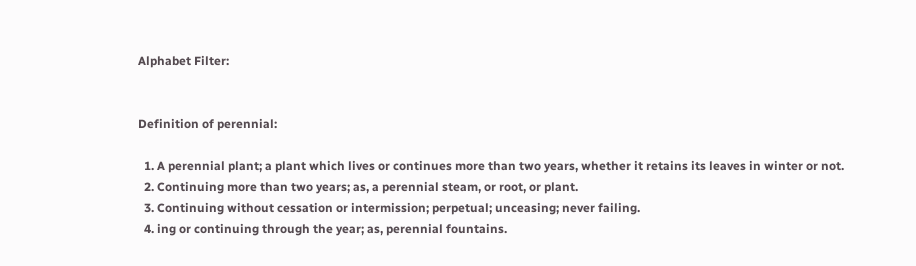Alphabet Filter:


Definition of perennial:

  1. A perennial plant; a plant which lives or continues more than two years, whether it retains its leaves in winter or not.
  2. Continuing more than two years; as, a perennial steam, or root, or plant.
  3. Continuing without cessation or intermission; perpetual; unceasing; never failing.
  4. ing or continuing through the year; as, perennial fountains.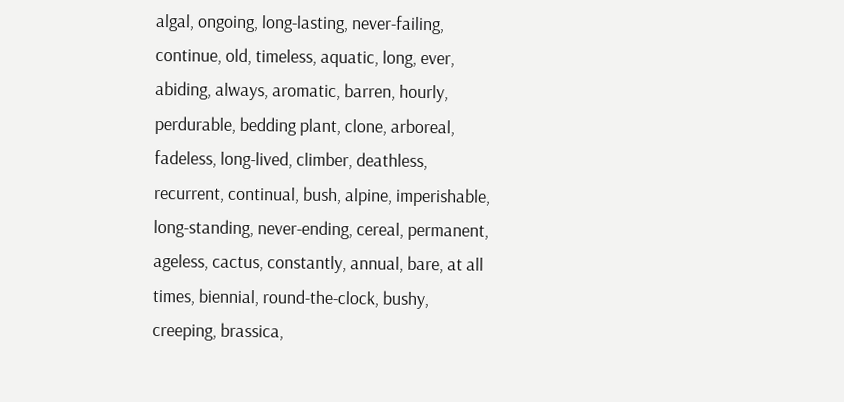algal, ongoing, long-lasting, never-failing, continue, old, timeless, aquatic, long, ever, abiding, always, aromatic, barren, hourly, perdurable, bedding plant, clone, arboreal, fadeless, long-lived, climber, deathless, recurrent, continual, bush, alpine, imperishable, long-standing, never-ending, cereal, permanent, ageless, cactus, constantly, annual, bare, at all times, biennial, round-the-clock, bushy, creeping, brassica,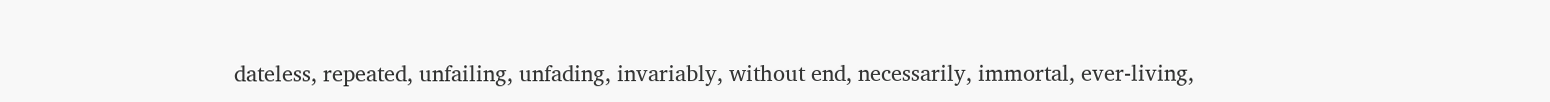dateless, repeated, unfailing, unfading, invariably, without end, necessarily, immortal, ever-living,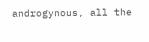androgynous, all the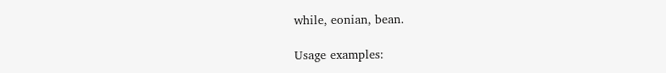while, eonian, bean.

Usage examples: